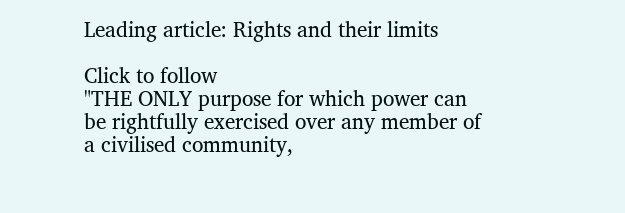Leading article: Rights and their limits

Click to follow
"THE ONLY purpose for which power can be rightfully exercised over any member of a civilised community,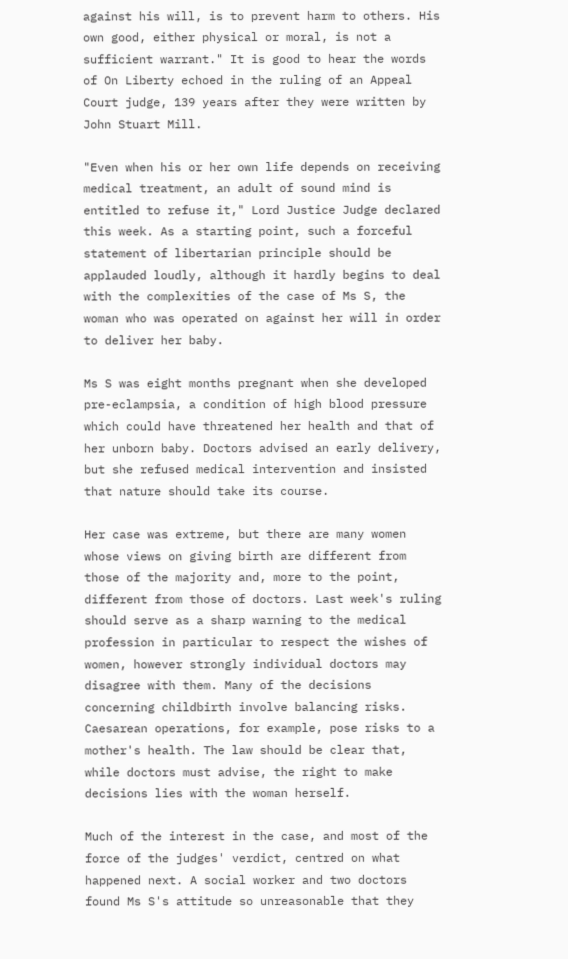against his will, is to prevent harm to others. His own good, either physical or moral, is not a sufficient warrant." It is good to hear the words of On Liberty echoed in the ruling of an Appeal Court judge, 139 years after they were written by John Stuart Mill.

"Even when his or her own life depends on receiving medical treatment, an adult of sound mind is entitled to refuse it," Lord Justice Judge declared this week. As a starting point, such a forceful statement of libertarian principle should be applauded loudly, although it hardly begins to deal with the complexities of the case of Ms S, the woman who was operated on against her will in order to deliver her baby.

Ms S was eight months pregnant when she developed pre-eclampsia, a condition of high blood pressure which could have threatened her health and that of her unborn baby. Doctors advised an early delivery, but she refused medical intervention and insisted that nature should take its course.

Her case was extreme, but there are many women whose views on giving birth are different from those of the majority and, more to the point, different from those of doctors. Last week's ruling should serve as a sharp warning to the medical profession in particular to respect the wishes of women, however strongly individual doctors may disagree with them. Many of the decisions concerning childbirth involve balancing risks. Caesarean operations, for example, pose risks to a mother's health. The law should be clear that, while doctors must advise, the right to make decisions lies with the woman herself.

Much of the interest in the case, and most of the force of the judges' verdict, centred on what happened next. A social worker and two doctors found Ms S's attitude so unreasonable that they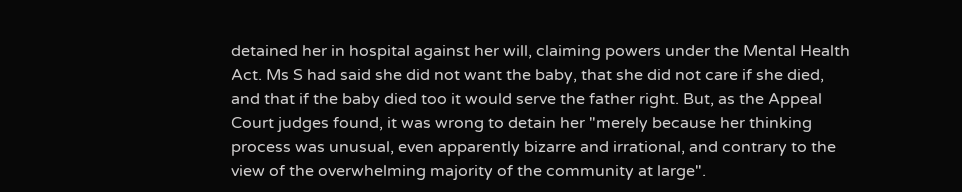detained her in hospital against her will, claiming powers under the Mental Health Act. Ms S had said she did not want the baby, that she did not care if she died, and that if the baby died too it would serve the father right. But, as the Appeal Court judges found, it was wrong to detain her "merely because her thinking process was unusual, even apparently bizarre and irrational, and contrary to the view of the overwhelming majority of the community at large".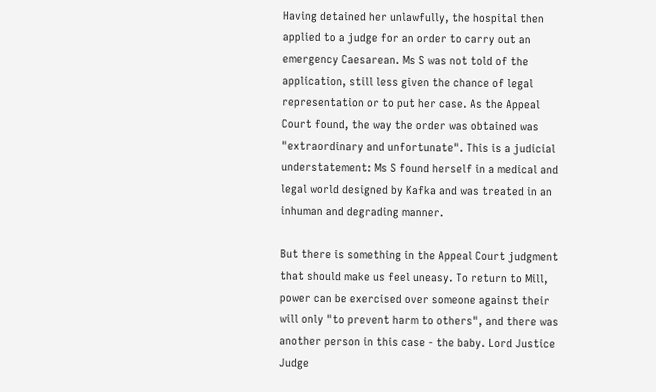Having detained her unlawfully, the hospital then applied to a judge for an order to carry out an emergency Caesarean. Ms S was not told of the application, still less given the chance of legal representation or to put her case. As the Appeal Court found, the way the order was obtained was "extraordinary and unfortunate". This is a judicial understatement: Ms S found herself in a medical and legal world designed by Kafka and was treated in an inhuman and degrading manner.

But there is something in the Appeal Court judgment that should make us feel uneasy. To return to Mill, power can be exercised over someone against their will only "to prevent harm to others", and there was another person in this case - the baby. Lord Justice Judge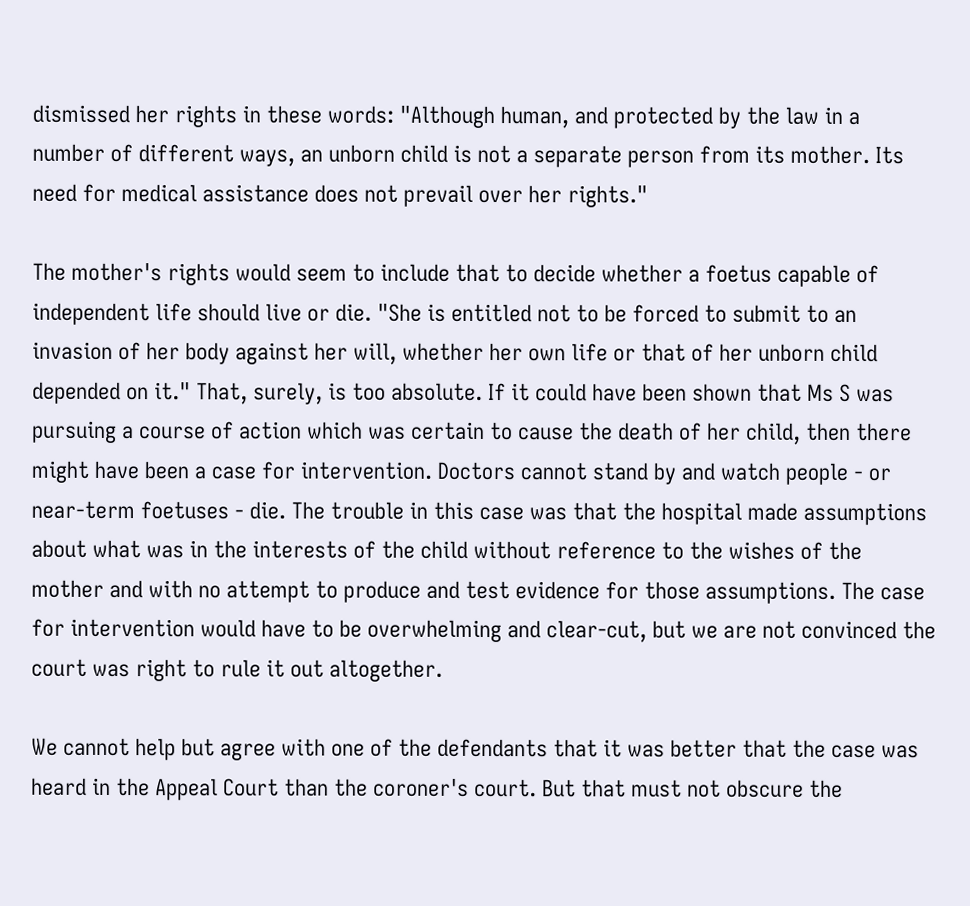dismissed her rights in these words: "Although human, and protected by the law in a number of different ways, an unborn child is not a separate person from its mother. Its need for medical assistance does not prevail over her rights."

The mother's rights would seem to include that to decide whether a foetus capable of independent life should live or die. "She is entitled not to be forced to submit to an invasion of her body against her will, whether her own life or that of her unborn child depended on it." That, surely, is too absolute. If it could have been shown that Ms S was pursuing a course of action which was certain to cause the death of her child, then there might have been a case for intervention. Doctors cannot stand by and watch people - or near-term foetuses - die. The trouble in this case was that the hospital made assumptions about what was in the interests of the child without reference to the wishes of the mother and with no attempt to produce and test evidence for those assumptions. The case for intervention would have to be overwhelming and clear-cut, but we are not convinced the court was right to rule it out altogether.

We cannot help but agree with one of the defendants that it was better that the case was heard in the Appeal Court than the coroner's court. But that must not obscure the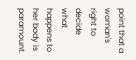point that a woman's right to decide what happens to her body is paramount.